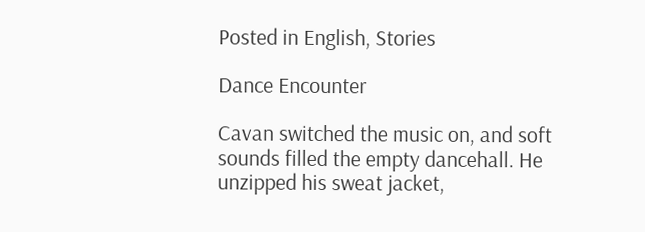Posted in English, Stories

Dance Encounter

Cavan switched the music on, and soft sounds filled the empty dancehall. He unzipped his sweat jacket,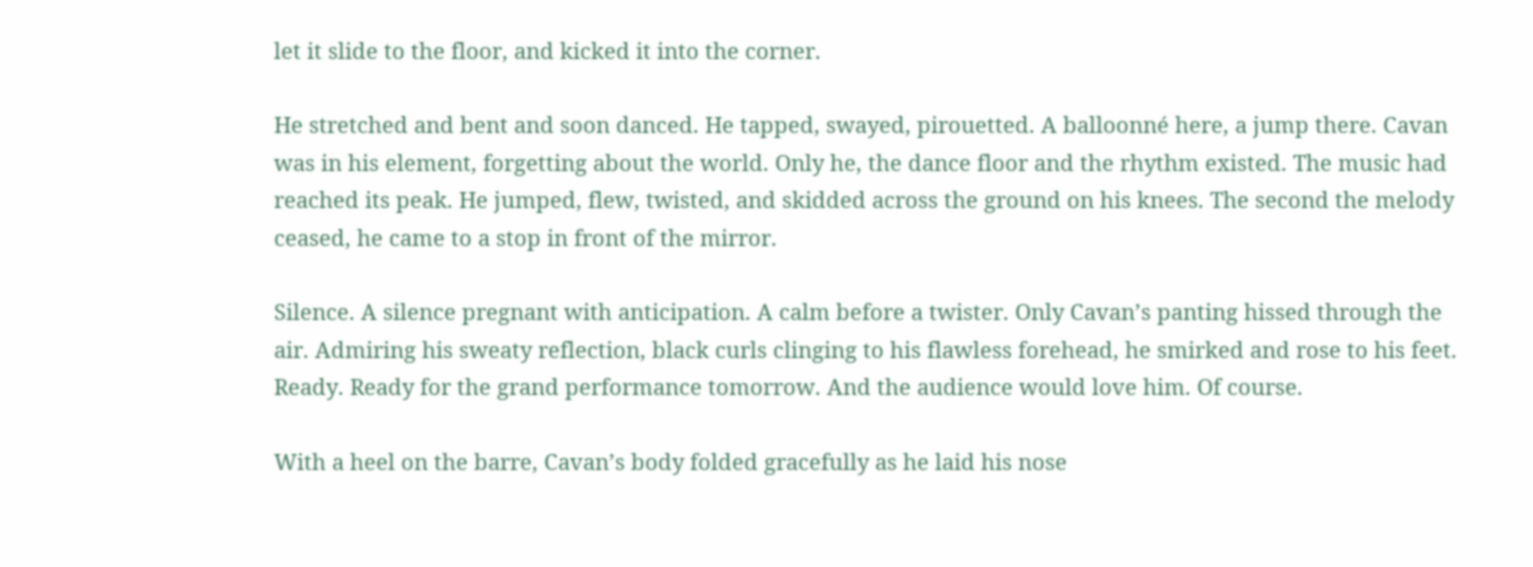let it slide to the floor, and kicked it into the corner.

He stretched and bent and soon danced. He tapped, swayed, pirouetted. A balloonné here, a jump there. Cavan was in his element, forgetting about the world. Only he, the dance floor and the rhythm existed. The music had reached its peak. He jumped, flew, twisted, and skidded across the ground on his knees. The second the melody ceased, he came to a stop in front of the mirror.

Silence. A silence pregnant with anticipation. A calm before a twister. Only Cavan’s panting hissed through the air. Admiring his sweaty reflection, black curls clinging to his flawless forehead, he smirked and rose to his feet. Ready. Ready for the grand performance tomorrow. And the audience would love him. Of course.

With a heel on the barre, Cavan’s body folded gracefully as he laid his nose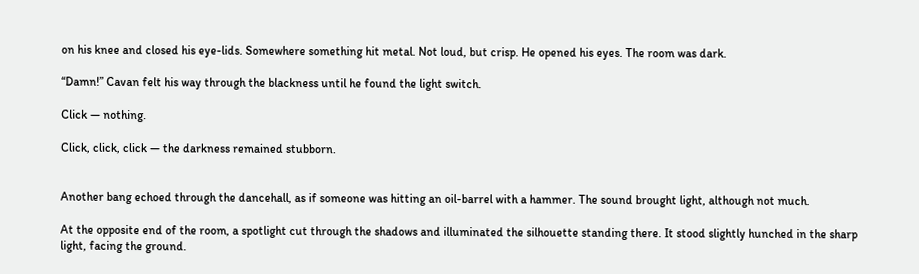on his knee and closed his eye-lids. Somewhere something hit metal. Not loud, but crisp. He opened his eyes. The room was dark.

“Damn!” Cavan felt his way through the blackness until he found the light switch.

Click — nothing.

Click, click, click — the darkness remained stubborn.


Another bang echoed through the dancehall, as if someone was hitting an oil-barrel with a hammer. The sound brought light, although not much.

At the opposite end of the room, a spotlight cut through the shadows and illuminated the silhouette standing there. It stood slightly hunched in the sharp light, facing the ground.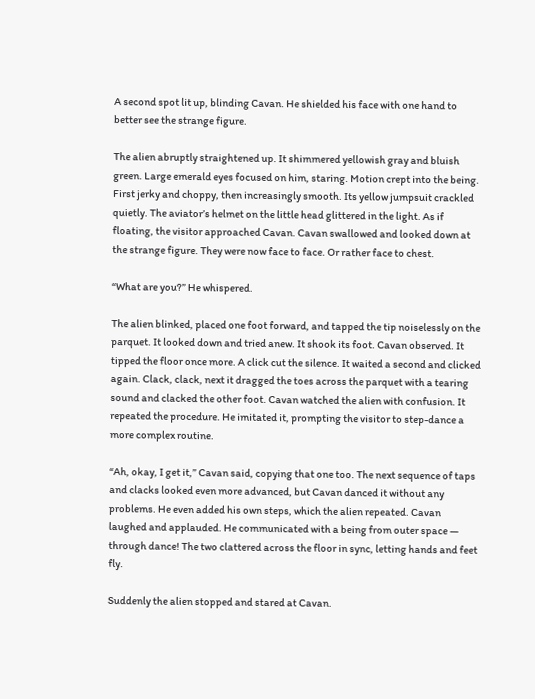A second spot lit up, blinding Cavan. He shielded his face with one hand to better see the strange figure.

The alien abruptly straightened up. It shimmered yellowish gray and bluish green. Large emerald eyes focused on him, staring. Motion crept into the being. First jerky and choppy, then increasingly smooth. Its yellow jumpsuit crackled quietly. The aviator’s helmet on the little head glittered in the light. As if floating, the visitor approached Cavan. Cavan swallowed and looked down at the strange figure. They were now face to face. Or rather face to chest.

“What are you?” He whispered.

The alien blinked, placed one foot forward, and tapped the tip noiselessly on the parquet. It looked down and tried anew. It shook its foot. Cavan observed. It tipped the floor once more. A click cut the silence. It waited a second and clicked again. Clack, clack, next it dragged the toes across the parquet with a tearing sound and clacked the other foot. Cavan watched the alien with confusion. It repeated the procedure. He imitated it, prompting the visitor to step-dance a more complex routine.

“Ah, okay, I get it,” Cavan said, copying that one too. The next sequence of taps and clacks looked even more advanced, but Cavan danced it without any problems. He even added his own steps, which the alien repeated. Cavan laughed and applauded. He communicated with a being from outer space — through dance! The two clattered across the floor in sync, letting hands and feet fly.

Suddenly the alien stopped and stared at Cavan.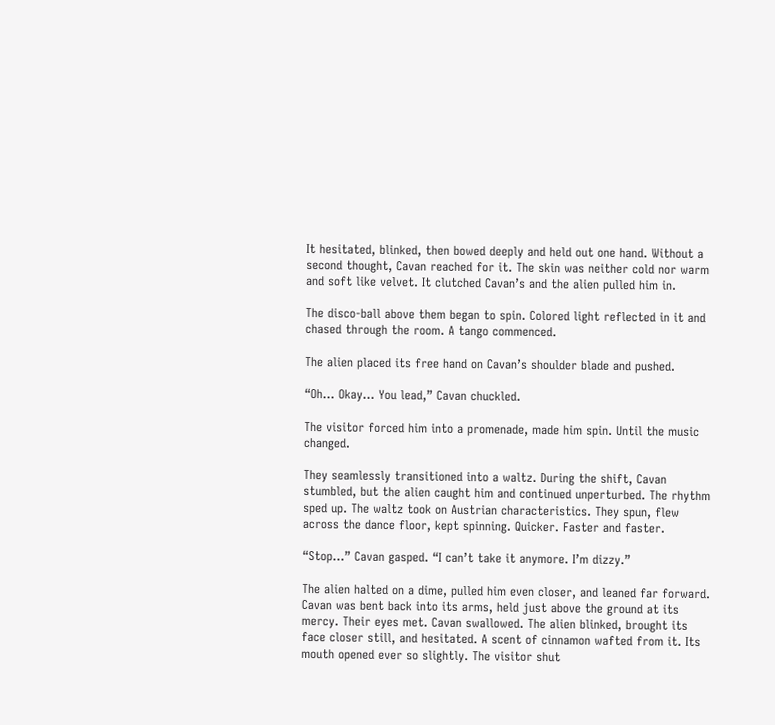It hesitated, blinked, then bowed deeply and held out one hand. Without a second thought, Cavan reached for it. The skin was neither cold nor warm and soft like velvet. It clutched Cavan’s and the alien pulled him in.

The disco-ball above them began to spin. Colored light reflected in it and chased through the room. A tango commenced.

The alien placed its free hand on Cavan’s shoulder blade and pushed.

“Oh… Okay… You lead,” Cavan chuckled.

The visitor forced him into a promenade, made him spin. Until the music changed.

They seamlessly transitioned into a waltz. During the shift, Cavan stumbled, but the alien caught him and continued unperturbed. The rhythm sped up. The waltz took on Austrian characteristics. They spun, flew across the dance floor, kept spinning. Quicker. Faster and faster.

“Stop…” Cavan gasped. “I can’t take it anymore. I’m dizzy.”

The alien halted on a dime, pulled him even closer, and leaned far forward. Cavan was bent back into its arms, held just above the ground at its mercy. Their eyes met. Cavan swallowed. The alien blinked, brought its face closer still, and hesitated. A scent of cinnamon wafted from it. Its mouth opened ever so slightly. The visitor shut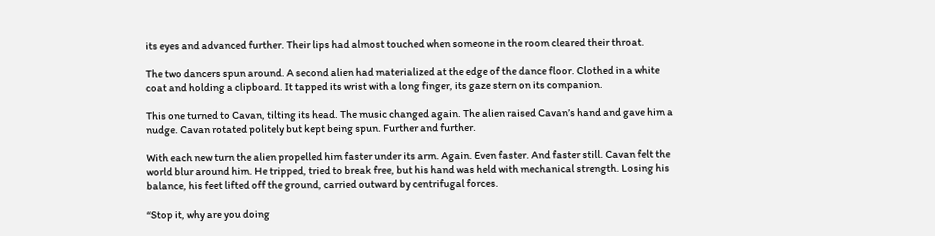its eyes and advanced further. Their lips had almost touched when someone in the room cleared their throat.

The two dancers spun around. A second alien had materialized at the edge of the dance floor. Clothed in a white coat and holding a clipboard. It tapped its wrist with a long finger, its gaze stern on its companion.

This one turned to Cavan, tilting its head. The music changed again. The alien raised Cavan’s hand and gave him a nudge. Cavan rotated politely but kept being spun. Further and further.

With each new turn the alien propelled him faster under its arm. Again. Even faster. And faster still. Cavan felt the world blur around him. He tripped, tried to break free, but his hand was held with mechanical strength. Losing his balance, his feet lifted off the ground, carried outward by centrifugal forces.

“Stop it, why are you doing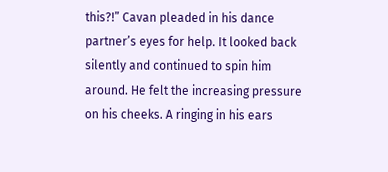this?!” Cavan pleaded in his dance partner’s eyes for help. It looked back silently and continued to spin him around. He felt the increasing pressure on his cheeks. A ringing in his ears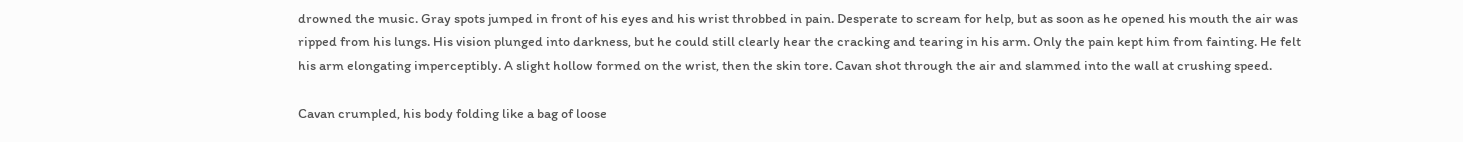drowned the music. Gray spots jumped in front of his eyes and his wrist throbbed in pain. Desperate to scream for help, but as soon as he opened his mouth the air was ripped from his lungs. His vision plunged into darkness, but he could still clearly hear the cracking and tearing in his arm. Only the pain kept him from fainting. He felt his arm elongating imperceptibly. A slight hollow formed on the wrist, then the skin tore. Cavan shot through the air and slammed into the wall at crushing speed.

Cavan crumpled, his body folding like a bag of loose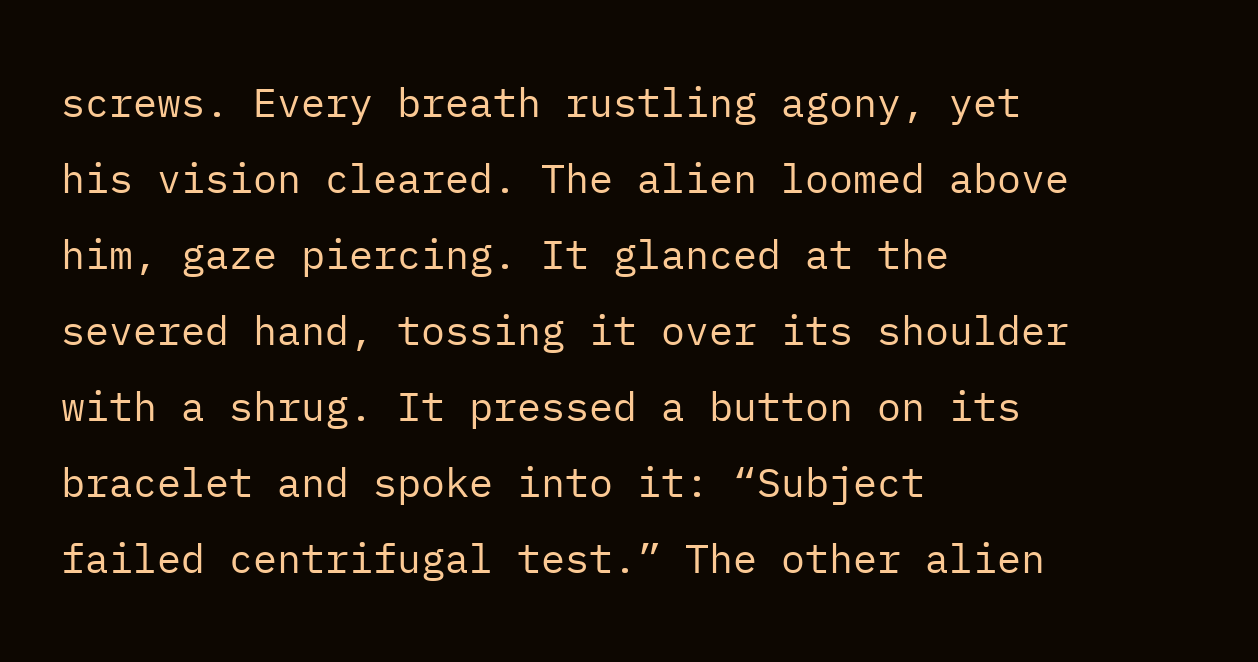screws. Every breath rustling agony, yet his vision cleared. The alien loomed above him, gaze piercing. It glanced at the severed hand, tossing it over its shoulder with a shrug. It pressed a button on its bracelet and spoke into it: “Subject failed centrifugal test.” The other alien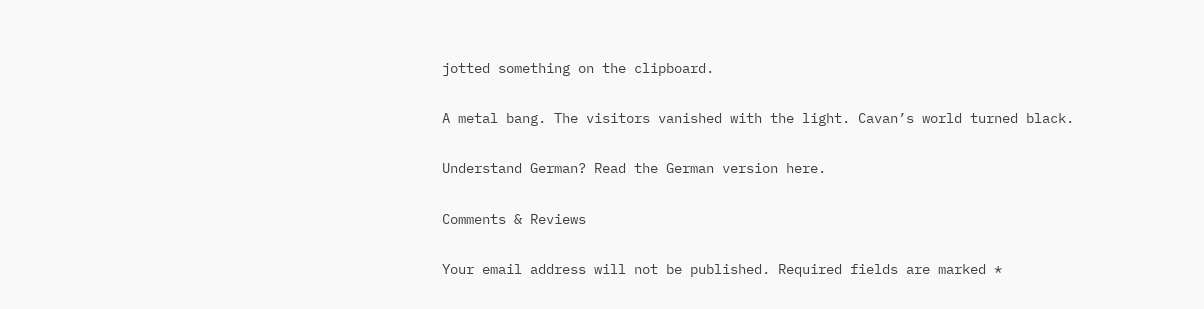jotted something on the clipboard.

A metal bang. The visitors vanished with the light. Cavan’s world turned black.

Understand German? Read the German version here.

Comments & Reviews

Your email address will not be published. Required fields are marked *